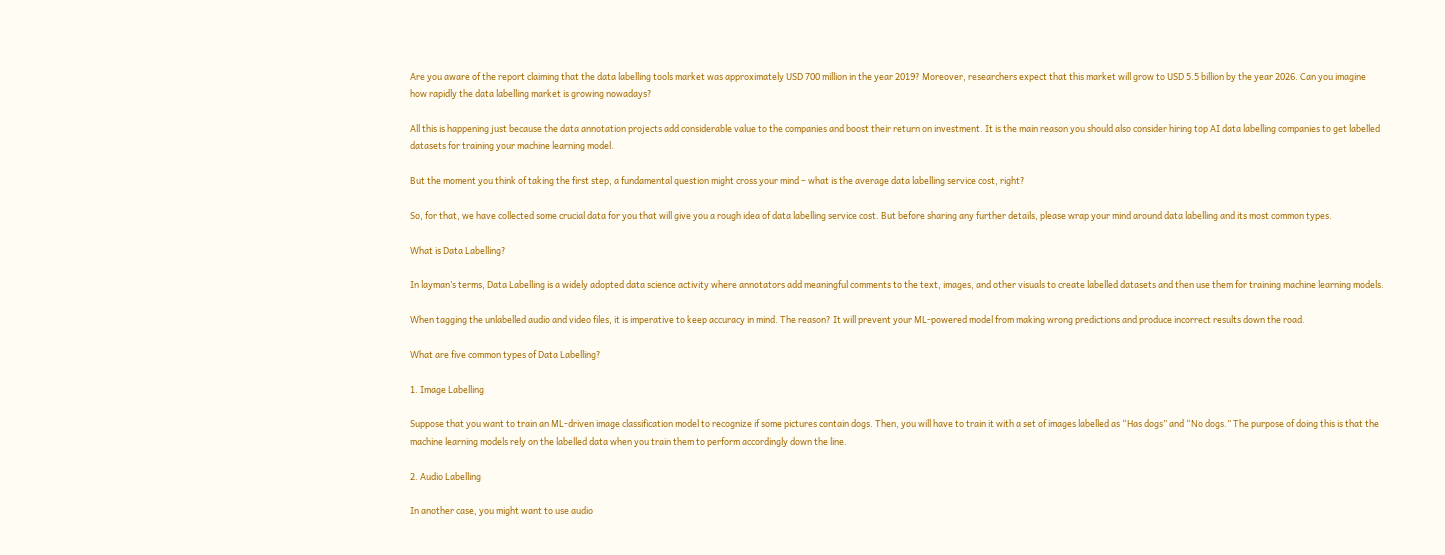Are you aware of the report claiming that the data labelling tools market was approximately USD 700 million in the year 2019? Moreover, researchers expect that this market will grow to USD 5.5 billion by the year 2026. Can you imagine how rapidly the data labelling market is growing nowadays?

All this is happening just because the data annotation projects add considerable value to the companies and boost their return on investment. It is the main reason you should also consider hiring top AI data labelling companies to get labelled datasets for training your machine learning model.

But the moment you think of taking the first step, a fundamental question might cross your mind – what is the average data labelling service cost, right?

So, for that, we have collected some crucial data for you that will give you a rough idea of data labelling service cost. But before sharing any further details, please wrap your mind around data labelling and its most common types.

What is Data Labelling?

In layman’s terms, Data Labelling is a widely adopted data science activity where annotators add meaningful comments to the text, images, and other visuals to create labelled datasets and then use them for training machine learning models.

When tagging the unlabelled audio and video files, it is imperative to keep accuracy in mind. The reason? It will prevent your ML-powered model from making wrong predictions and produce incorrect results down the road.

What are five common types of Data Labelling?

1. Image Labelling

Suppose that you want to train an ML-driven image classification model to recognize if some pictures contain dogs. Then, you will have to train it with a set of images labelled as “Has dogs” and “No dogs.” The purpose of doing this is that the machine learning models rely on the labelled data when you train them to perform accordingly down the line.

2. Audio Labelling

In another case, you might want to use audio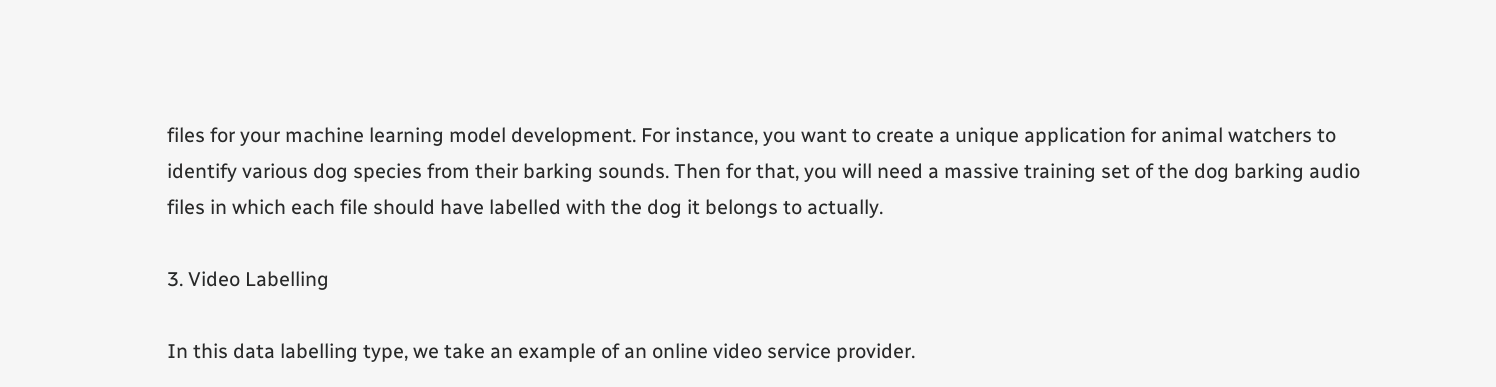files for your machine learning model development. For instance, you want to create a unique application for animal watchers to identify various dog species from their barking sounds. Then for that, you will need a massive training set of the dog barking audio files in which each file should have labelled with the dog it belongs to actually.

3. Video Labelling

In this data labelling type, we take an example of an online video service provider.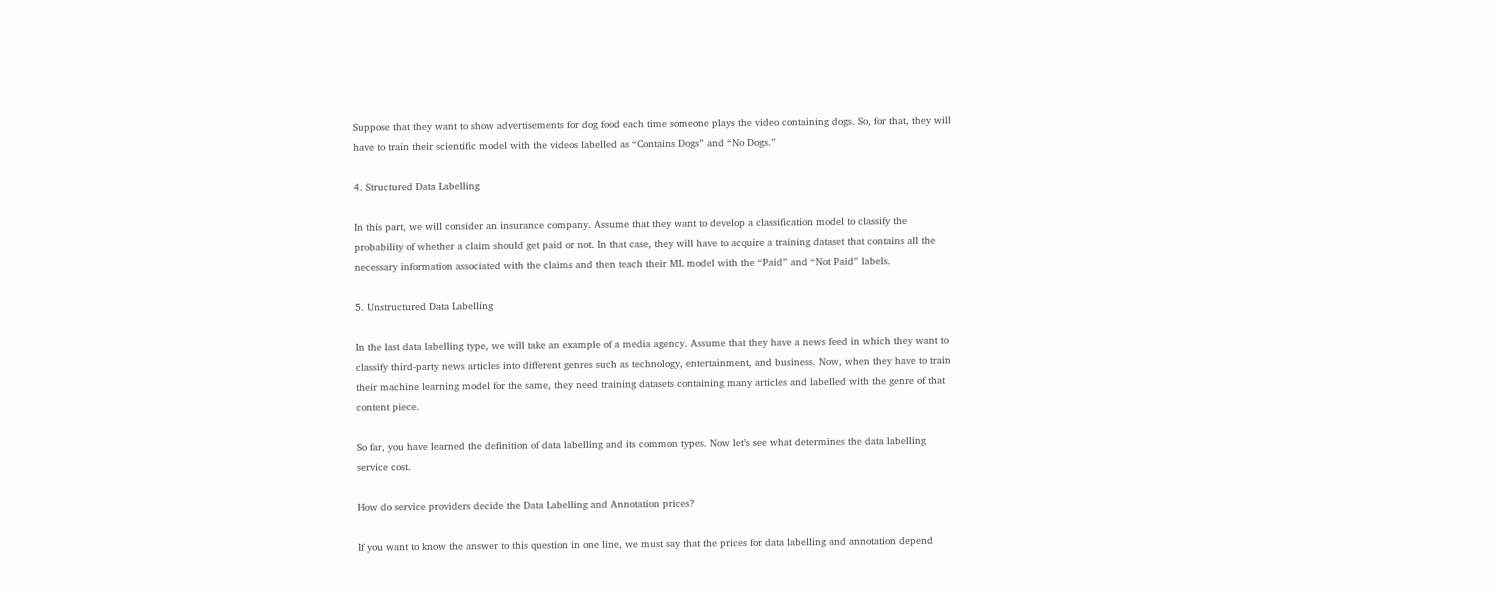Suppose that they want to show advertisements for dog food each time someone plays the video containing dogs. So, for that, they will have to train their scientific model with the videos labelled as “Contains Dogs” and “No Dogs.”

4. Structured Data Labelling

In this part, we will consider an insurance company. Assume that they want to develop a classification model to classify the probability of whether a claim should get paid or not. In that case, they will have to acquire a training dataset that contains all the necessary information associated with the claims and then teach their ML model with the “Paid” and “Not Paid” labels.

5. Unstructured Data Labelling

In the last data labelling type, we will take an example of a media agency. Assume that they have a news feed in which they want to classify third-party news articles into different genres such as technology, entertainment, and business. Now, when they have to train their machine learning model for the same, they need training datasets containing many articles and labelled with the genre of that content piece.

So far, you have learned the definition of data labelling and its common types. Now let’s see what determines the data labelling service cost.

How do service providers decide the Data Labelling and Annotation prices?

If you want to know the answer to this question in one line, we must say that the prices for data labelling and annotation depend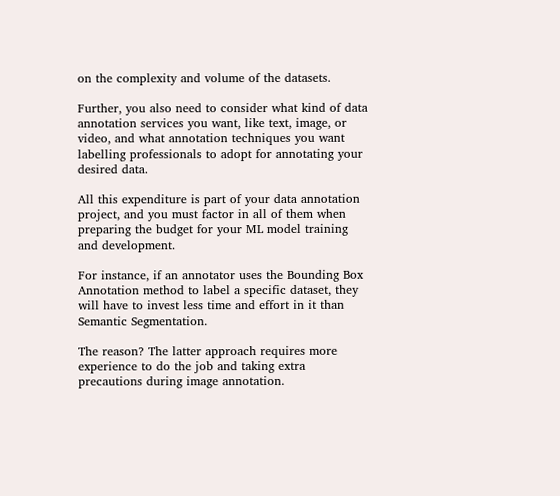on the complexity and volume of the datasets.

Further, you also need to consider what kind of data annotation services you want, like text, image, or video, and what annotation techniques you want labelling professionals to adopt for annotating your desired data.

All this expenditure is part of your data annotation project, and you must factor in all of them when preparing the budget for your ML model training and development.

For instance, if an annotator uses the Bounding Box Annotation method to label a specific dataset, they will have to invest less time and effort in it than Semantic Segmentation.

The reason? The latter approach requires more experience to do the job and taking extra precautions during image annotation.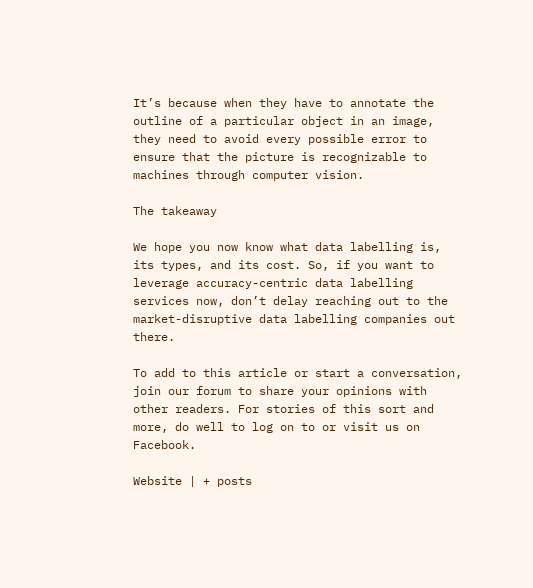It’s because when they have to annotate the outline of a particular object in an image, they need to avoid every possible error to ensure that the picture is recognizable to machines through computer vision.

The takeaway

We hope you now know what data labelling is, its types, and its cost. So, if you want to leverage accuracy-centric data labelling services now, don’t delay reaching out to the market-disruptive data labelling companies out there.

To add to this article or start a conversation, join our forum to share your opinions with other readers. For stories of this sort and more, do well to log on to or visit us on Facebook.

Website | + posts